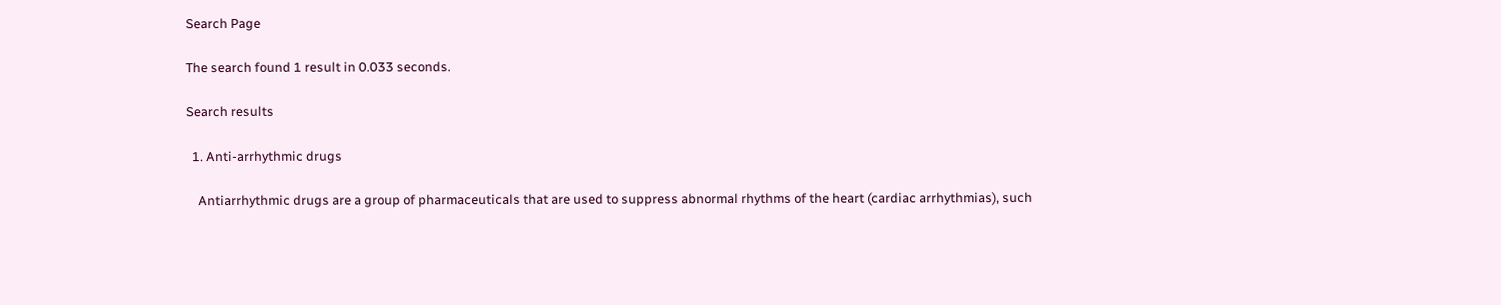Search Page

The search found 1 result in 0.033 seconds.

Search results

  1. Anti-arrhythmic drugs

    Antiarrhythmic drugs are a group of pharmaceuticals that are used to suppress abnormal rhythms of the heart (cardiac arrhythmias), such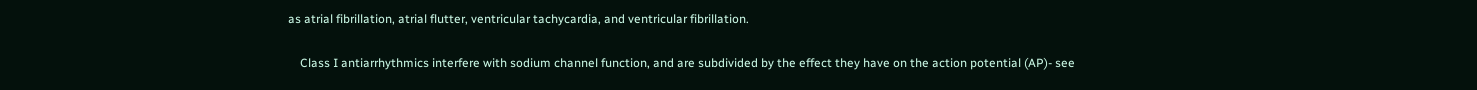as atrial fibrillation, atrial flutter, ventricular tachycardia, and ventricular fibrillation.

    Class I antiarrhythmics interfere with sodium channel function, and are subdivided by the effect they have on the action potential (AP)- see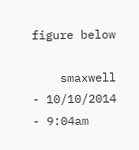figure below

    smaxwell - 10/10/2014 - 9:04am